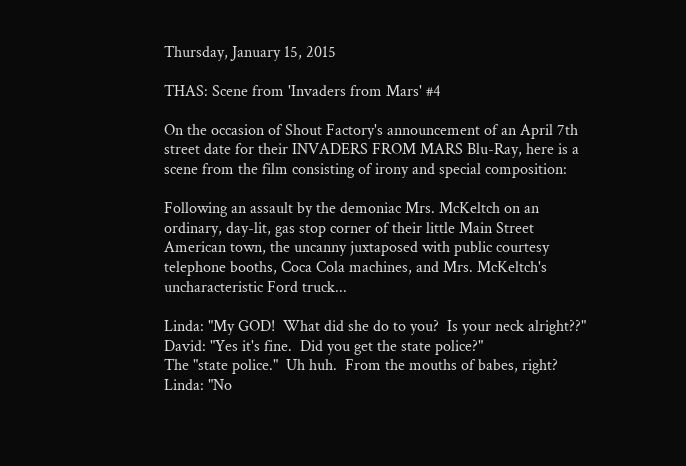Thursday, January 15, 2015

THAS: Scene from 'Invaders from Mars' #4

On the occasion of Shout Factory's announcement of an April 7th street date for their INVADERS FROM MARS Blu-Ray, here is a scene from the film consisting of irony and special composition:

Following an assault by the demoniac Mrs. McKeltch on an ordinary, day-lit, gas stop corner of their little Main Street American town, the uncanny juxtaposed with public courtesy telephone booths, Coca Cola machines, and Mrs. McKeltch's uncharacteristic Ford truck...

Linda: "My GOD!  What did she do to you?  Is your neck alright??"
David: "Yes it's fine.  Did you get the state police?"
The "state police."  Uh huh.  From the mouths of babes, right?
Linda: "No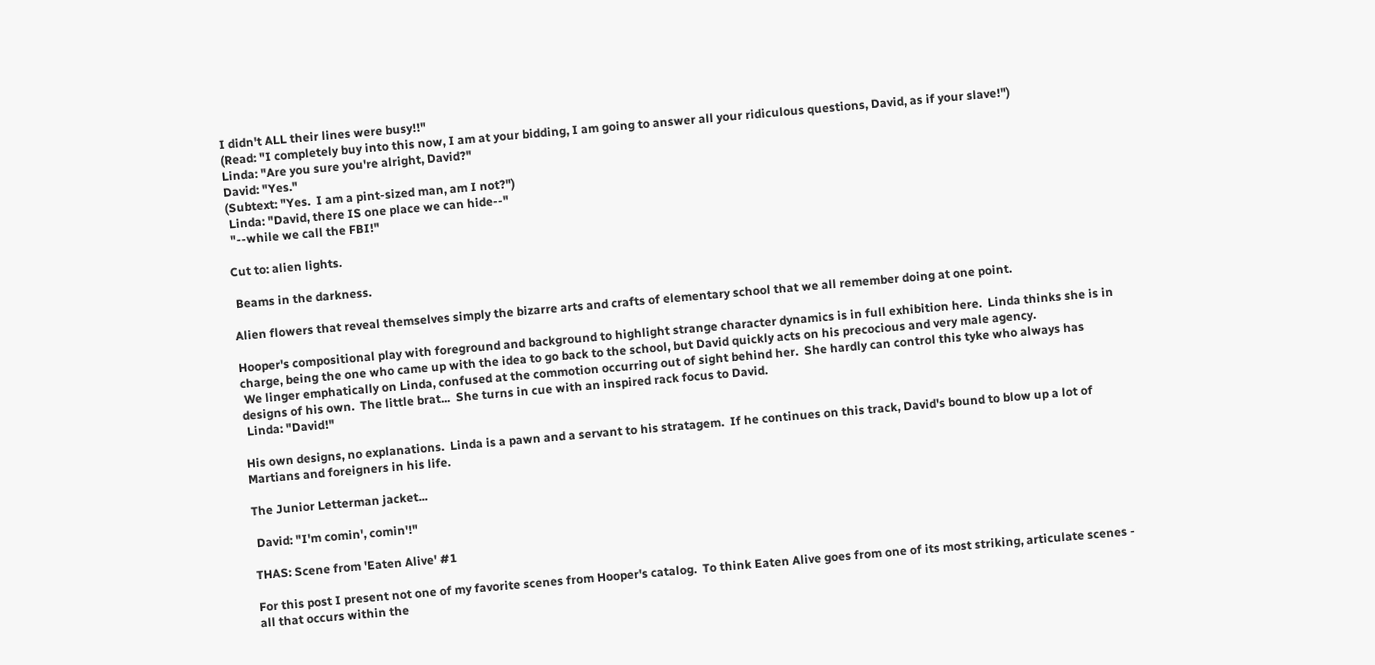I didn't ALL their lines were busy!!"
(Read: "I completely buy into this now, I am at your bidding, I am going to answer all your ridiculous questions, David, as if your slave!")
Linda: "Are you sure you're alright, David?"
David: "Yes."
(Subtext: "Yes.  I am a pint-sized man, am I not?")
 Linda: "David, there IS one place we can hide--"
 "--while we call the FBI!"

Cut to: alien lights.

 Beams in the darkness.

Alien flowers that reveal themselves simply the bizarre arts and crafts of elementary school that we all remember doing at one point.

Hooper's compositional play with foreground and background to highlight strange character dynamics is in full exhibition here.  Linda thinks she is in charge, being the one who came up with the idea to go back to the school, but David quickly acts on his precocious and very male agency.
 We linger emphatically on Linda, confused at the commotion occurring out of sight behind her.  She hardly can control this tyke who always has designs of his own.  The little brat...  She turns in cue with an inspired rack focus to David.
 Linda: "David!"

His own designs, no explanations.  Linda is a pawn and a servant to his stratagem.  If he continues on this track, David's bound to blow up a lot of Martians and foreigners in his life.

The Junior Letterman jacket...

 David: "I'm comin', comin'!"

THAS: Scene from 'Eaten Alive' #1

For this post I present not one of my favorite scenes from Hooper's catalog.  To think Eaten Alive goes from one of its most striking, articulate scenes - all that occurs within the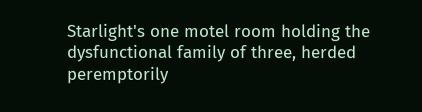Starlight's one motel room holding the dysfunctional family of three, herded peremptorily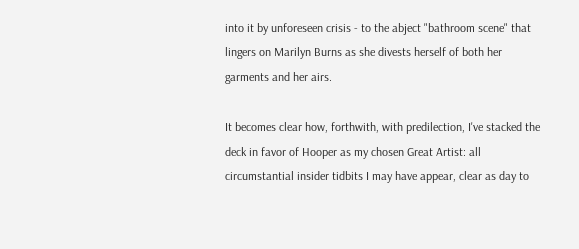into it by unforeseen crisis - to the abject "bathroom scene" that lingers on Marilyn Burns as she divests herself of both her garments and her airs.

It becomes clear how, forthwith, with predilection, I've stacked the deck in favor of Hooper as my chosen Great Artist: all circumstantial insider tidbits I may have appear, clear as day to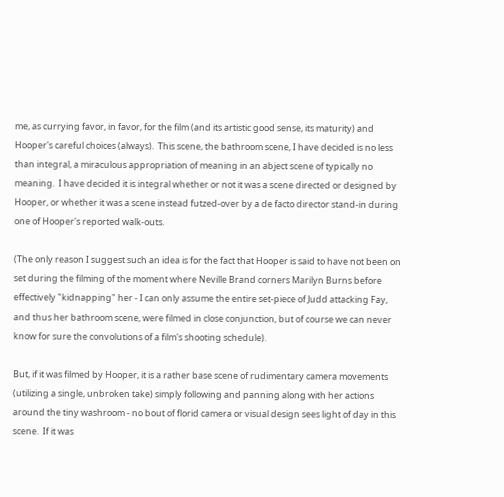me, as currying favor, in favor, for the film (and its artistic good sense, its maturity) and Hooper's careful choices (always).  This scene, the bathroom scene, I have decided is no less than integral, a miraculous appropriation of meaning in an abject scene of typically no meaning.  I have decided it is integral whether or not it was a scene directed or designed by Hooper, or whether it was a scene instead futzed-over by a de facto director stand-in during one of Hooper's reported walk-outs.

(The only reason I suggest such an idea is for the fact that Hooper is said to have not been on set during the filming of the moment where Neville Brand corners Marilyn Burns before effectively "kidnapping" her - I can only assume the entire set-piece of Judd attacking Fay, and thus her bathroom scene, were filmed in close conjunction, but of course we can never know for sure the convolutions of a film's shooting schedule).

But, if it was filmed by Hooper, it is a rather base scene of rudimentary camera movements (utilizing a single, unbroken take) simply following and panning along with her actions around the tiny washroom - no bout of florid camera or visual design sees light of day in this scene.  If it was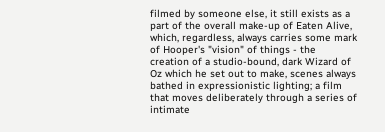filmed by someone else, it still exists as a part of the overall make-up of Eaten Alive, which, regardless, always carries some mark of Hooper's "vision" of things - the creation of a studio-bound, dark Wizard of Oz which he set out to make, scenes always bathed in expressionistic lighting; a film that moves deliberately through a series of intimate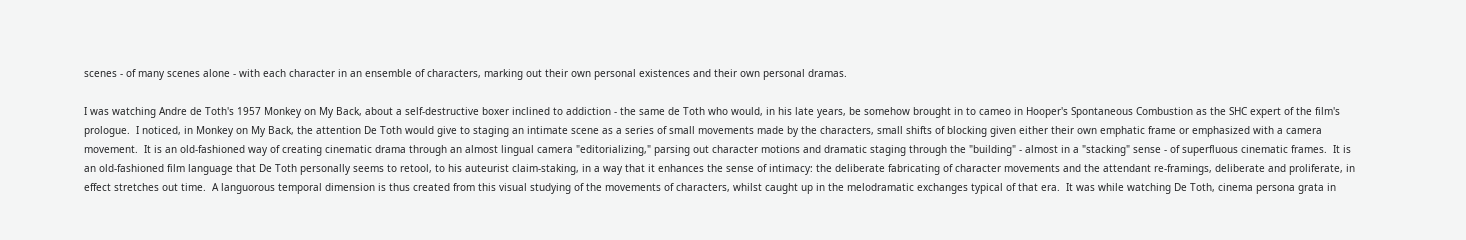scenes - of many scenes alone - with each character in an ensemble of characters, marking out their own personal existences and their own personal dramas.

I was watching Andre de Toth's 1957 Monkey on My Back, about a self-destructive boxer inclined to addiction - the same de Toth who would, in his late years, be somehow brought in to cameo in Hooper's Spontaneous Combustion as the SHC expert of the film's prologue.  I noticed, in Monkey on My Back, the attention De Toth would give to staging an intimate scene as a series of small movements made by the characters, small shifts of blocking given either their own emphatic frame or emphasized with a camera movement.  It is an old-fashioned way of creating cinematic drama through an almost lingual camera "editorializing," parsing out character motions and dramatic staging through the "building" - almost in a "stacking" sense - of superfluous cinematic frames.  It is an old-fashioned film language that De Toth personally seems to retool, to his auteurist claim-staking, in a way that it enhances the sense of intimacy: the deliberate fabricating of character movements and the attendant re-framings, deliberate and proliferate, in effect stretches out time.  A languorous temporal dimension is thus created from this visual studying of the movements of characters, whilst caught up in the melodramatic exchanges typical of that era.  It was while watching De Toth, cinema persona grata in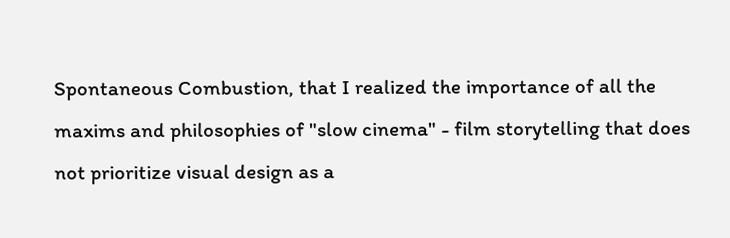Spontaneous Combustion, that I realized the importance of all the maxims and philosophies of "slow cinema" - film storytelling that does not prioritize visual design as a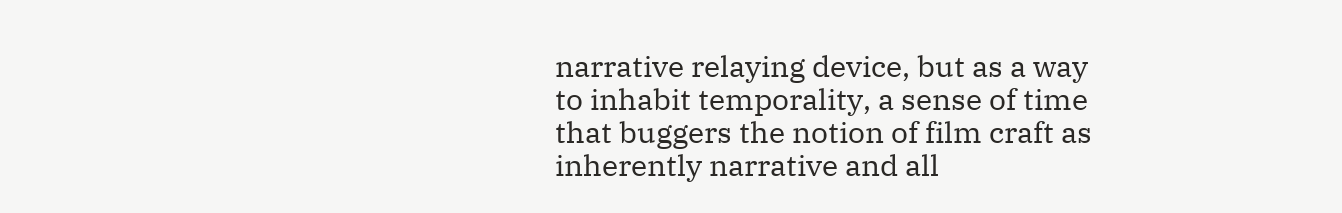narrative relaying device, but as a way to inhabit temporality, a sense of time that buggers the notion of film craft as inherently narrative and all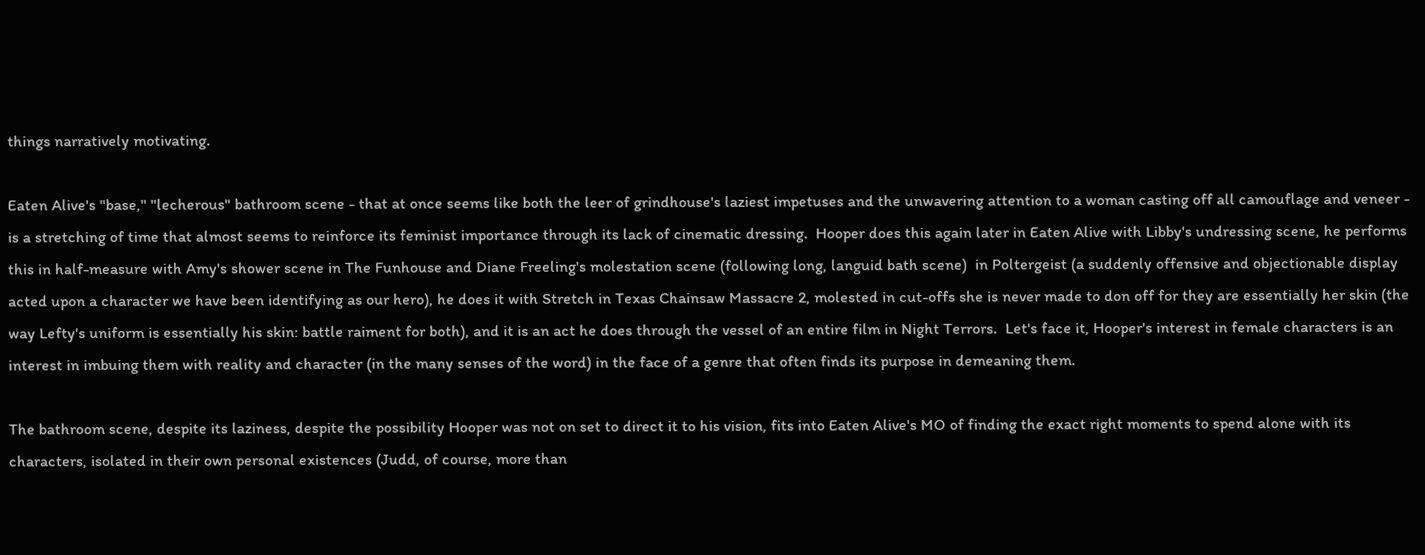things narratively motivating.

Eaten Alive's "base," "lecherous" bathroom scene - that at once seems like both the leer of grindhouse's laziest impetuses and the unwavering attention to a woman casting off all camouflage and veneer - is a stretching of time that almost seems to reinforce its feminist importance through its lack of cinematic dressing.  Hooper does this again later in Eaten Alive with Libby's undressing scene, he performs this in half-measure with Amy's shower scene in The Funhouse and Diane Freeling's molestation scene (following long, languid bath scene)  in Poltergeist (a suddenly offensive and objectionable display acted upon a character we have been identifying as our hero), he does it with Stretch in Texas Chainsaw Massacre 2, molested in cut-offs she is never made to don off for they are essentially her skin (the way Lefty's uniform is essentially his skin: battle raiment for both), and it is an act he does through the vessel of an entire film in Night Terrors.  Let's face it, Hooper's interest in female characters is an interest in imbuing them with reality and character (in the many senses of the word) in the face of a genre that often finds its purpose in demeaning them.

The bathroom scene, despite its laziness, despite the possibility Hooper was not on set to direct it to his vision, fits into Eaten Alive's MO of finding the exact right moments to spend alone with its characters, isolated in their own personal existences (Judd, of course, more than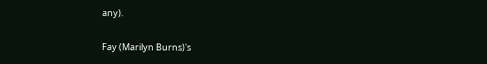any).

Fay (Marilyn Burns)'s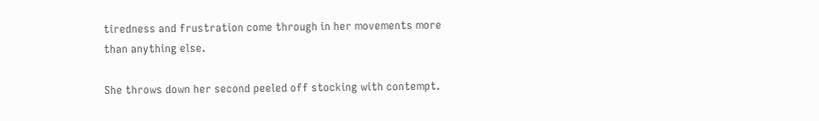tiredness and frustration come through in her movements more than anything else.

She throws down her second peeled off stocking with contempt.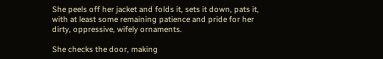She peels off her jacket and folds it, sets it down, pats it, with at least some remaining patience and pride for her dirty, oppressive, wifely ornaments.

She checks the door, making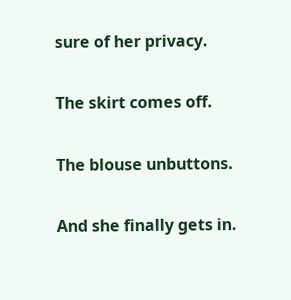sure of her privacy.

The skirt comes off.

The blouse unbuttons.

And she finally gets in.